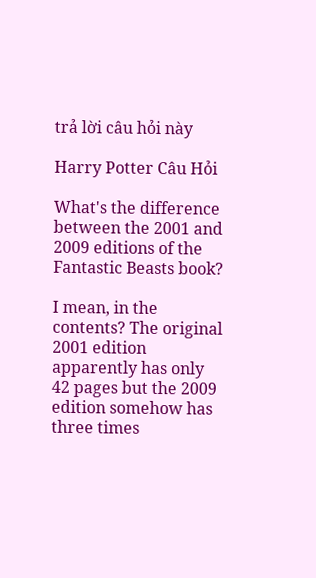trả lời câu hỏi này

Harry Potter Câu Hỏi

What's the difference between the 2001 and 2009 editions of the Fantastic Beasts book?

I mean, in the contents? The original 2001 edition apparently has only 42 pages but the 2009 edition somehow has three times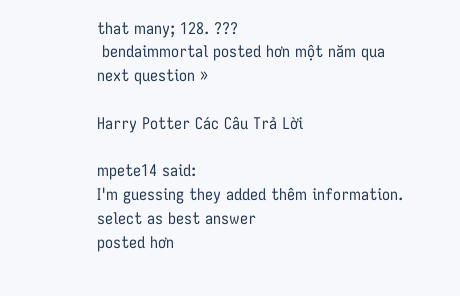that many; 128. ???
 bendaimmortal posted hơn một năm qua
next question »

Harry Potter Các Câu Trả Lời

mpete14 said:
I'm guessing they added thêm information.
select as best answer
posted hơn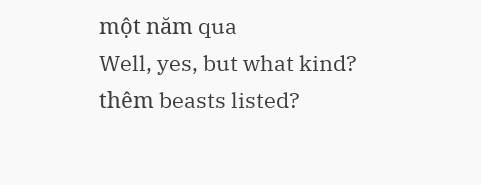một năm qua
Well, yes, but what kind? thêm beasts listed?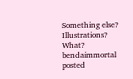Something else? Illustrations? What?
bendaimmortal posted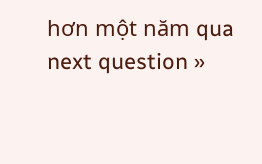hơn một năm qua
next question »